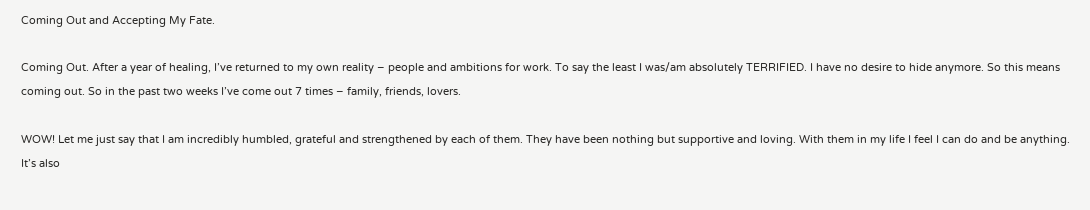Coming Out and Accepting My Fate.

Coming Out. After a year of healing, I’ve returned to my own reality – people and ambitions for work. To say the least I was/am absolutely TERRIFIED. I have no desire to hide anymore. So this means coming out. So in the past two weeks I’ve come out 7 times – family, friends, lovers.

WOW! Let me just say that I am incredibly humbled, grateful and strengthened by each of them. They have been nothing but supportive and loving. With them in my life I feel I can do and be anything. It’s also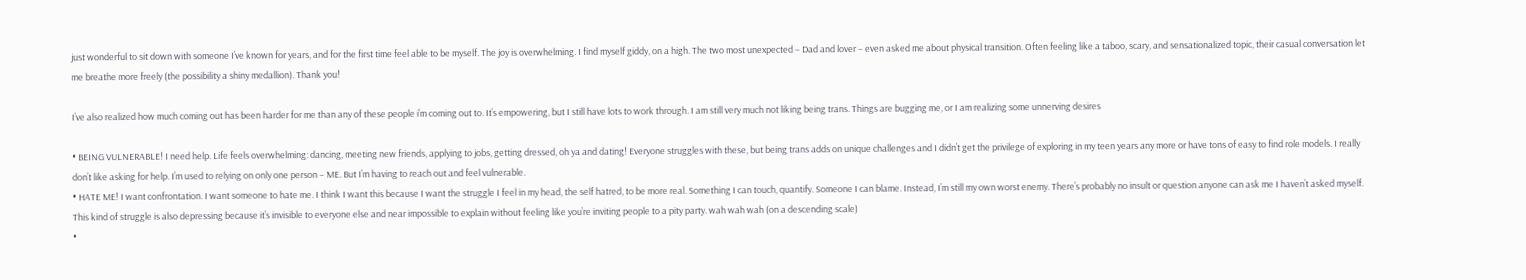just wonderful to sit down with someone I’ve known for years, and for the first time feel able to be myself. The joy is overwhelming. I find myself giddy, on a high. The two most unexpected – Dad and lover – even asked me about physical transition. Often feeling like a taboo, scary, and sensationalized topic, their casual conversation let me breathe more freely (the possibility a shiny medallion). Thank you!

I’ve also realized how much coming out has been harder for me than any of these people i’m coming out to. It’s empowering, but I still have lots to work through. I am still very much not liking being trans. Things are bugging me, or I am realizing some unnerving desires

• BEING VULNERABLE! I need help. Life feels overwhelming: dancing, meeting new friends, applying to jobs, getting dressed, oh ya and dating! Everyone struggles with these, but being trans adds on unique challenges and I didn’t get the privilege of exploring in my teen years any more or have tons of easy to find role models. I really don’t like asking for help. I’m used to relying on only one person – ME. But I’m having to reach out and feel vulnerable.
• HATE ME! I want confrontation. I want someone to hate me. I think I want this because I want the struggle I feel in my head, the self hatred, to be more real. Something I can touch, quantify. Someone I can blame. Instead, I’m still my own worst enemy. There’s probably no insult or question anyone can ask me I haven’t asked myself. This kind of struggle is also depressing because it’s invisible to everyone else and near impossible to explain without feeling like you’re inviting people to a pity party. wah wah wah (on a descending scale)
•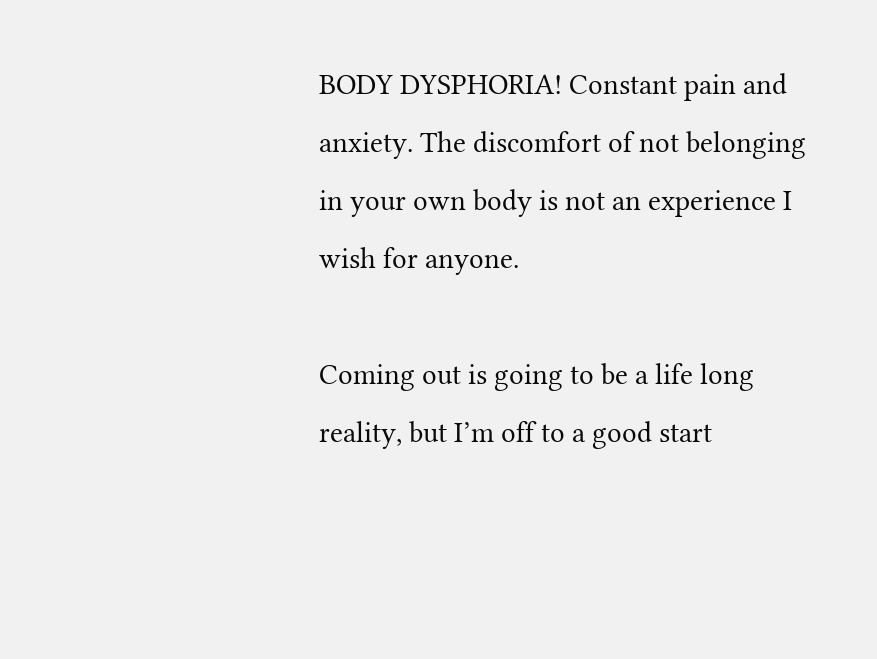BODY DYSPHORIA! Constant pain and anxiety. The discomfort of not belonging in your own body is not an experience I wish for anyone.

Coming out is going to be a life long reality, but I’m off to a good start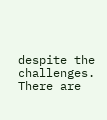despite the challenges. There are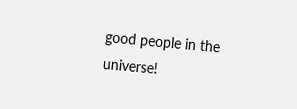good people in the universe!